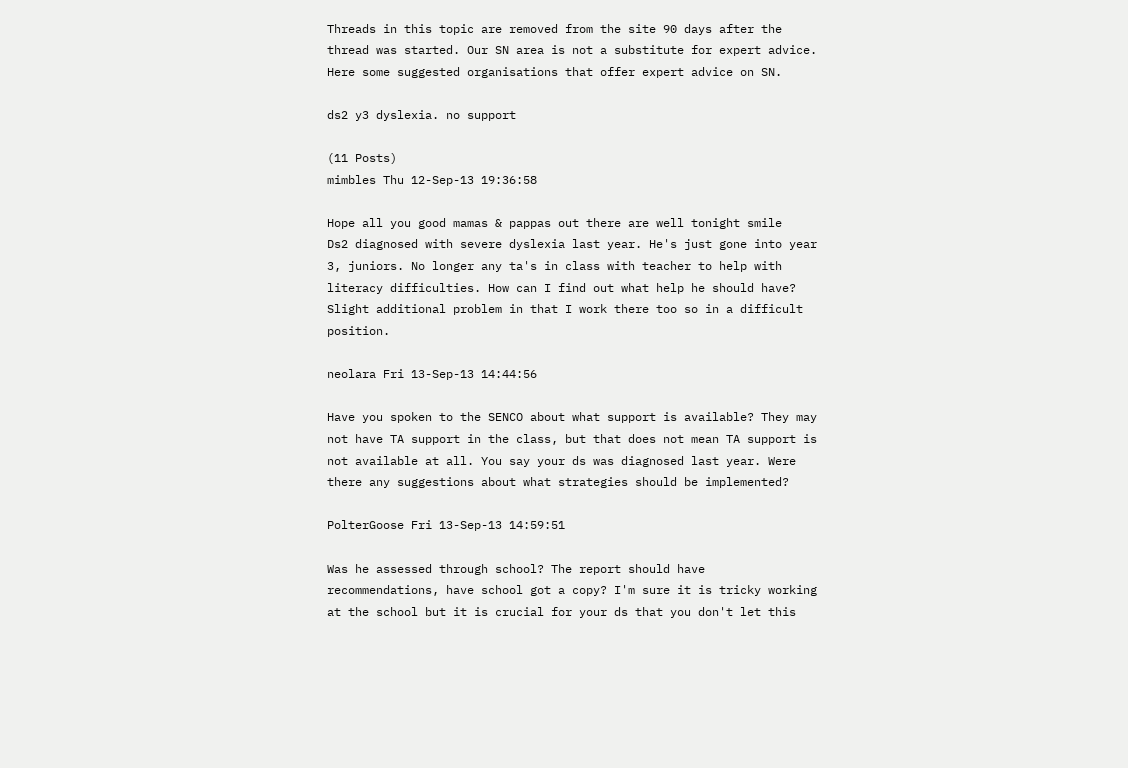Threads in this topic are removed from the site 90 days after the thread was started. Our SN area is not a substitute for expert advice. Here some suggested organisations that offer expert advice on SN.

ds2 y3 dyslexia. no support

(11 Posts)
mimbles Thu 12-Sep-13 19:36:58

Hope all you good mamas & pappas out there are well tonight smile
Ds2 diagnosed with severe dyslexia last year. He's just gone into year 3, juniors. No longer any ta's in class with teacher to help with literacy difficulties. How can I find out what help he should have? Slight additional problem in that I work there too so in a difficult position.

neolara Fri 13-Sep-13 14:44:56

Have you spoken to the SENCO about what support is available? They may not have TA support in the class, but that does not mean TA support is not available at all. You say your ds was diagnosed last year. Were there any suggestions about what strategies should be implemented?

PolterGoose Fri 13-Sep-13 14:59:51

Was he assessed through school? The report should have recommendations, have school got a copy? I'm sure it is tricky working at the school but it is crucial for your ds that you don't let this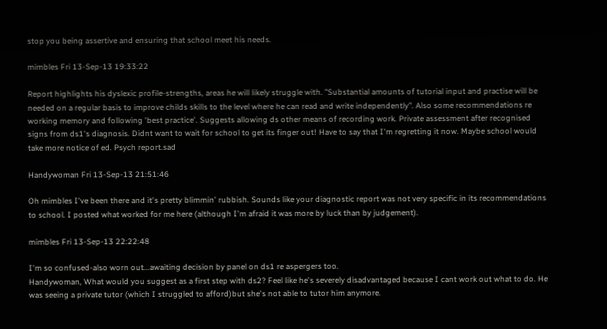stop you being assertive and ensuring that school meet his needs.

mimbles Fri 13-Sep-13 19:33:22

Report highlights his dyslexic profile-strengths, areas he will likely struggle with. "Substantial amounts of tutorial input and practise will be needed on a regular basis to improve childs skills to the level where he can read and write independently". Also some recommendations re working memory and following 'best practice'. Suggests allowing ds other means of recording work. Private assessment after recognised signs from ds1's diagnosis. Didnt want to wait for school to get its finger out! Have to say that I'm regretting it now. Maybe school would take more notice of ed. Psych report.sad

Handywoman Fri 13-Sep-13 21:51:46

Oh mimbles I've been there and it's pretty blimmin' rubbish. Sounds like your diagnostic report was not very specific in its recommendations to school. I posted what worked for me here (although I'm afraid it was more by luck than by judgement).

mimbles Fri 13-Sep-13 22:22:48

I'm so confused-also worn out...awaiting decision by panel on ds1 re aspergers too.
Handywoman, What would you suggest as a first step with ds2? Feel like he's severely disadvantaged because I cant work out what to do. He was seeing a private tutor (which I struggled to afford)but she's not able to tutor him anymore.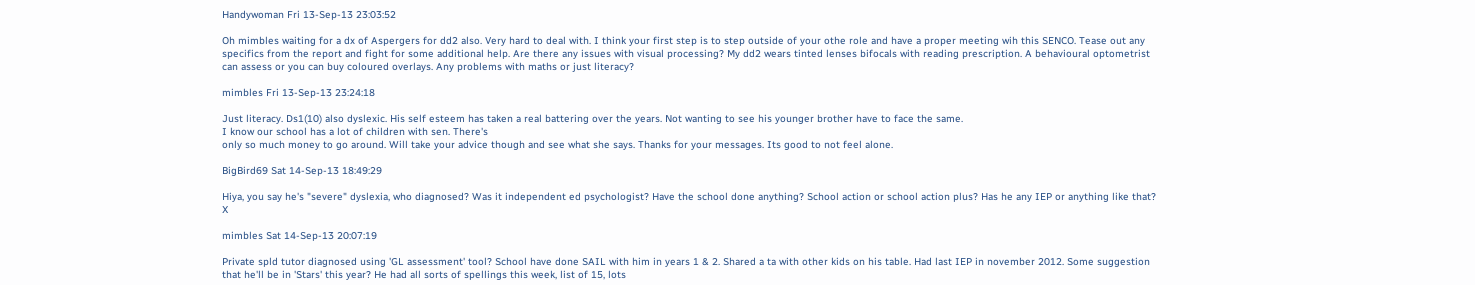Handywoman Fri 13-Sep-13 23:03:52

Oh mimbles waiting for a dx of Aspergers for dd2 also. Very hard to deal with. I think your first step is to step outside of your othe role and have a proper meeting wih this SENCO. Tease out any specifics from the report and fight for some additional help. Are there any issues with visual processing? My dd2 wears tinted lenses bifocals with reading prescription. A behavioural optometrist can assess or you can buy coloured overlays. Any problems with maths or just literacy?

mimbles Fri 13-Sep-13 23:24:18

Just literacy. Ds1(10) also dyslexic. His self esteem has taken a real battering over the years. Not wanting to see his younger brother have to face the same.
I know our school has a lot of children with sen. There's
only so much money to go around. Will take your advice though and see what she says. Thanks for your messages. Its good to not feel alone.

BigBird69 Sat 14-Sep-13 18:49:29

Hiya, you say he's "severe" dyslexia, who diagnosed? Was it independent ed psychologist? Have the school done anything? School action or school action plus? Has he any IEP or anything like that? X

mimbles Sat 14-Sep-13 20:07:19

Private spld tutor diagnosed using 'GL assessment' tool? School have done SAIL with him in years 1 & 2. Shared a ta with other kids on his table. Had last IEP in november 2012. Some suggestion that he'll be in 'Stars' this year? He had all sorts of spellings this week, list of 15, lots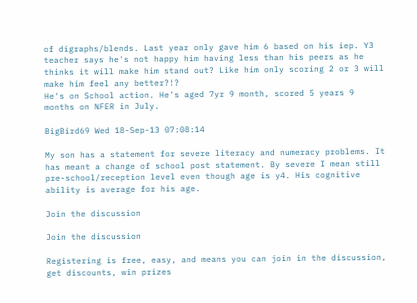of digraphs/blends. Last year only gave him 6 based on his iep. Y3 teacher says he's not happy him having less than his peers as he thinks it will make him stand out? Like him only scoring 2 or 3 will make him feel any better?!?
He's on School action. He's aged 7yr 9 month, scored 5 years 9 months on NFER in July.

BigBird69 Wed 18-Sep-13 07:08:14

My son has a statement for severe literacy and numeracy problems. It has meant a change of school post statement. By severe I mean still pre-school/reception level even though age is y4. His cognitive ability is average for his age.

Join the discussion

Join the discussion

Registering is free, easy, and means you can join in the discussion, get discounts, win prizes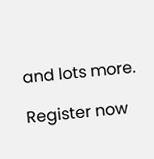and lots more.

Register now